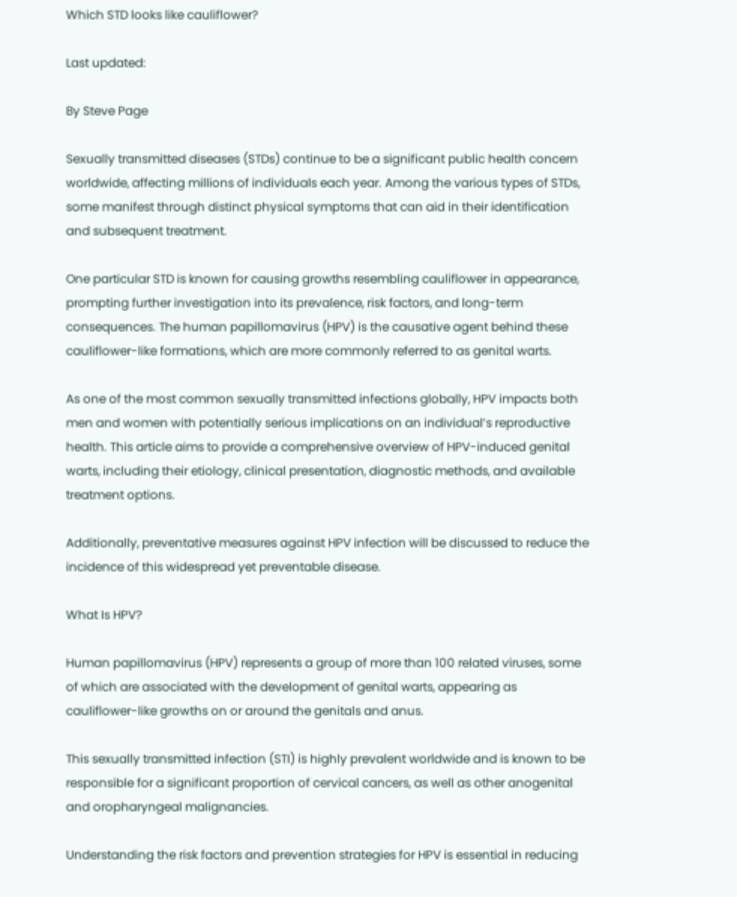Which STD looks like cauliflower?

Last updated:

By Steve Page

Sexually transmitted diseases (STDs) continue to be a significant public health concern worldwide, affecting millions of individuals each year. Among the various types of STDs, some manifest through distinct physical symptoms that can aid in their identification and subsequent treatment.

One particular STD is known for causing growths resembling cauliflower in appearance, prompting further investigation into its prevalence, risk factors, and long-term consequences. The human papillomavirus (HPV) is the causative agent behind these cauliflower-like formations, which are more commonly referred to as genital warts.

As one of the most common sexually transmitted infections globally, HPV impacts both men and women with potentially serious implications on an individual’s reproductive health. This article aims to provide a comprehensive overview of HPV-induced genital warts, including their etiology, clinical presentation, diagnostic methods, and available treatment options.

Additionally, preventative measures against HPV infection will be discussed to reduce the incidence of this widespread yet preventable disease.

What Is HPV?

Human papillomavirus (HPV) represents a group of more than 100 related viruses, some of which are associated with the development of genital warts, appearing as cauliflower-like growths on or around the genitals and anus.

This sexually transmitted infection (STI) is highly prevalent worldwide and is known to be responsible for a significant proportion of cervical cancers, as well as other anogenital and oropharyngeal malignancies.

Understanding the risk factors and prevention strategies for HPV is essential in reducing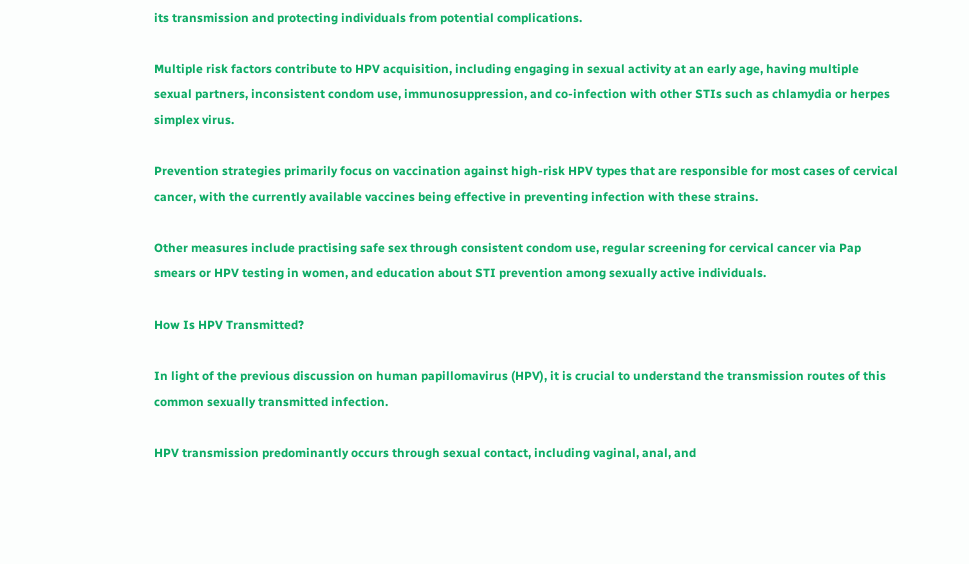its transmission and protecting individuals from potential complications.

Multiple risk factors contribute to HPV acquisition, including engaging in sexual activity at an early age, having multiple sexual partners, inconsistent condom use, immunosuppression, and co-infection with other STIs such as chlamydia or herpes simplex virus.

Prevention strategies primarily focus on vaccination against high-risk HPV types that are responsible for most cases of cervical cancer, with the currently available vaccines being effective in preventing infection with these strains.

Other measures include practising safe sex through consistent condom use, regular screening for cervical cancer via Pap smears or HPV testing in women, and education about STI prevention among sexually active individuals.

How Is HPV Transmitted?

In light of the previous discussion on human papillomavirus (HPV), it is crucial to understand the transmission routes of this common sexually transmitted infection.

HPV transmission predominantly occurs through sexual contact, including vaginal, anal, and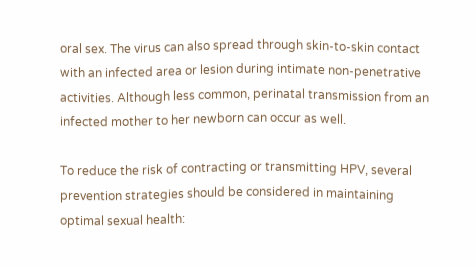oral sex. The virus can also spread through skin-to-skin contact with an infected area or lesion during intimate non-penetrative activities. Although less common, perinatal transmission from an infected mother to her newborn can occur as well.

To reduce the risk of contracting or transmitting HPV, several prevention strategies should be considered in maintaining optimal sexual health: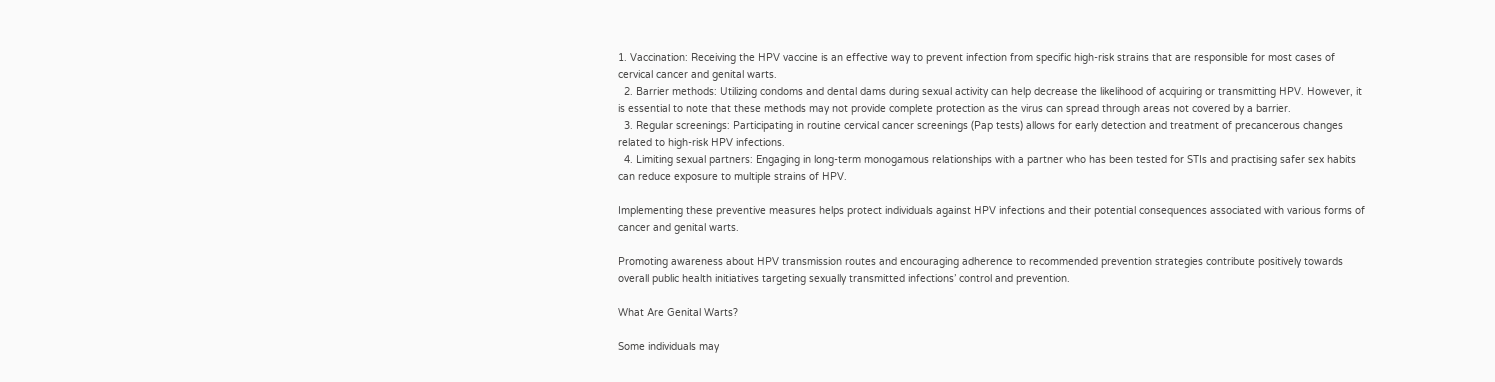1. Vaccination: Receiving the HPV vaccine is an effective way to prevent infection from specific high-risk strains that are responsible for most cases of cervical cancer and genital warts.
  2. Barrier methods: Utilizing condoms and dental dams during sexual activity can help decrease the likelihood of acquiring or transmitting HPV. However, it is essential to note that these methods may not provide complete protection as the virus can spread through areas not covered by a barrier.
  3. Regular screenings: Participating in routine cervical cancer screenings (Pap tests) allows for early detection and treatment of precancerous changes related to high-risk HPV infections.
  4. Limiting sexual partners: Engaging in long-term monogamous relationships with a partner who has been tested for STIs and practising safer sex habits can reduce exposure to multiple strains of HPV.

Implementing these preventive measures helps protect individuals against HPV infections and their potential consequences associated with various forms of cancer and genital warts.

Promoting awareness about HPV transmission routes and encouraging adherence to recommended prevention strategies contribute positively towards overall public health initiatives targeting sexually transmitted infections’ control and prevention.

What Are Genital Warts?

Some individuals may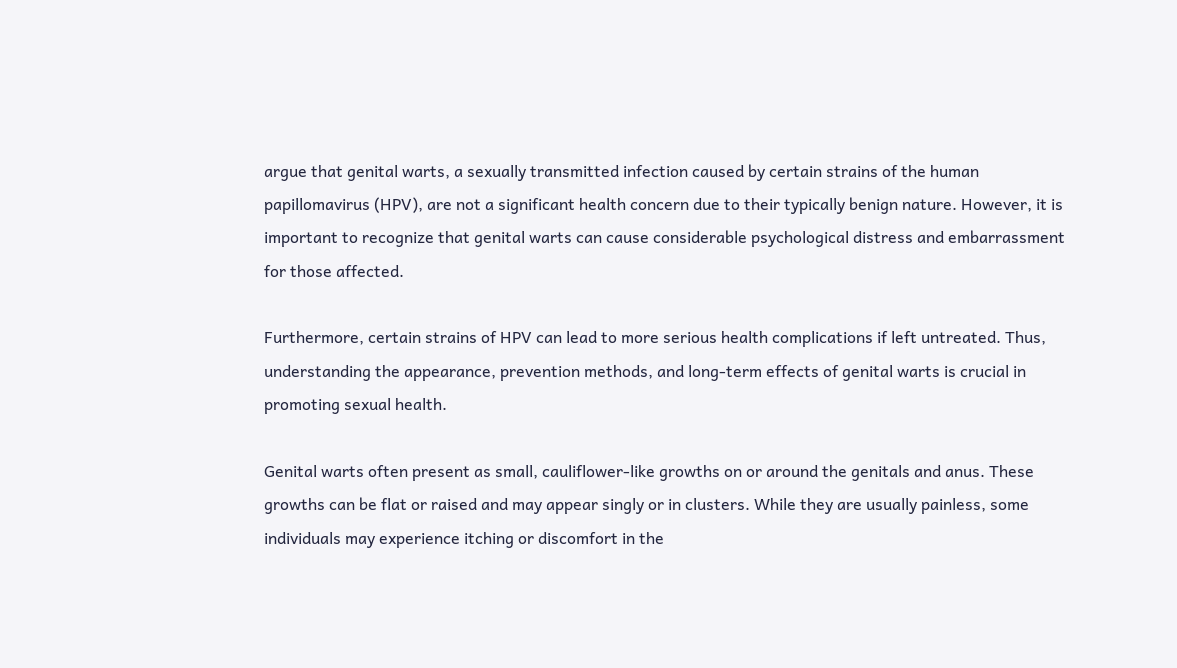argue that genital warts, a sexually transmitted infection caused by certain strains of the human papillomavirus (HPV), are not a significant health concern due to their typically benign nature. However, it is important to recognize that genital warts can cause considerable psychological distress and embarrassment for those affected.

Furthermore, certain strains of HPV can lead to more serious health complications if left untreated. Thus, understanding the appearance, prevention methods, and long-term effects of genital warts is crucial in promoting sexual health.

Genital warts often present as small, cauliflower-like growths on or around the genitals and anus. These growths can be flat or raised and may appear singly or in clusters. While they are usually painless, some individuals may experience itching or discomfort in the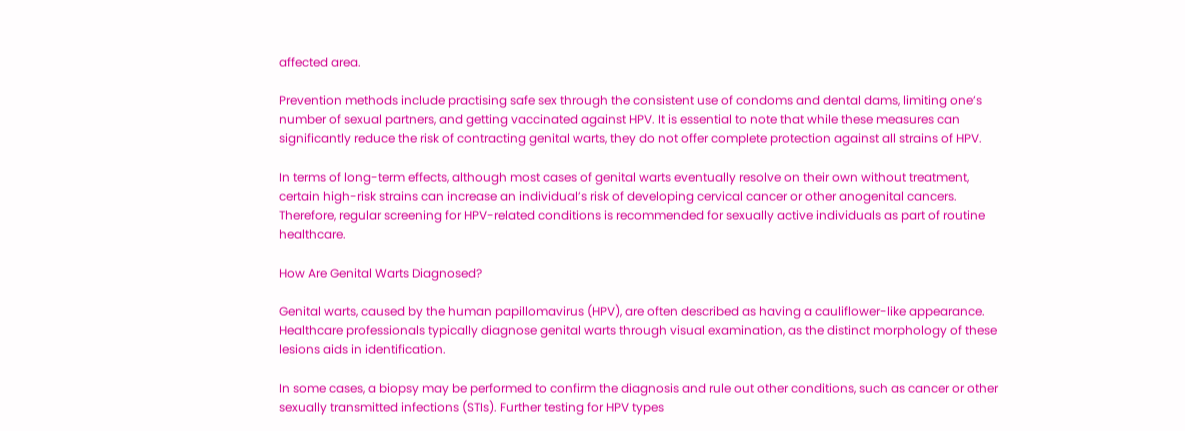affected area.

Prevention methods include practising safe sex through the consistent use of condoms and dental dams, limiting one’s number of sexual partners, and getting vaccinated against HPV. It is essential to note that while these measures can significantly reduce the risk of contracting genital warts, they do not offer complete protection against all strains of HPV.

In terms of long-term effects, although most cases of genital warts eventually resolve on their own without treatment, certain high-risk strains can increase an individual’s risk of developing cervical cancer or other anogenital cancers. Therefore, regular screening for HPV-related conditions is recommended for sexually active individuals as part of routine healthcare.

How Are Genital Warts Diagnosed?

Genital warts, caused by the human papillomavirus (HPV), are often described as having a cauliflower-like appearance. Healthcare professionals typically diagnose genital warts through visual examination, as the distinct morphology of these lesions aids in identification.

In some cases, a biopsy may be performed to confirm the diagnosis and rule out other conditions, such as cancer or other sexually transmitted infections (STIs). Further testing for HPV types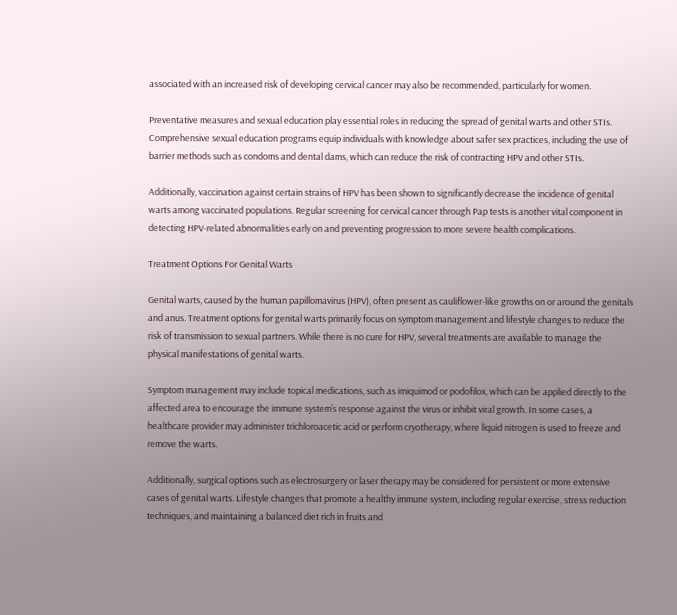associated with an increased risk of developing cervical cancer may also be recommended, particularly for women.

Preventative measures and sexual education play essential roles in reducing the spread of genital warts and other STIs. Comprehensive sexual education programs equip individuals with knowledge about safer sex practices, including the use of barrier methods such as condoms and dental dams, which can reduce the risk of contracting HPV and other STIs.

Additionally, vaccination against certain strains of HPV has been shown to significantly decrease the incidence of genital warts among vaccinated populations. Regular screening for cervical cancer through Pap tests is another vital component in detecting HPV-related abnormalities early on and preventing progression to more severe health complications.

Treatment Options For Genital Warts

Genital warts, caused by the human papillomavirus (HPV), often present as cauliflower-like growths on or around the genitals and anus. Treatment options for genital warts primarily focus on symptom management and lifestyle changes to reduce the risk of transmission to sexual partners. While there is no cure for HPV, several treatments are available to manage the physical manifestations of genital warts.

Symptom management may include topical medications, such as imiquimod or podofilox, which can be applied directly to the affected area to encourage the immune system’s response against the virus or inhibit viral growth. In some cases, a healthcare provider may administer trichloroacetic acid or perform cryotherapy, where liquid nitrogen is used to freeze and remove the warts.

Additionally, surgical options such as electrosurgery or laser therapy may be considered for persistent or more extensive cases of genital warts. Lifestyle changes that promote a healthy immune system, including regular exercise, stress reduction techniques, and maintaining a balanced diet rich in fruits and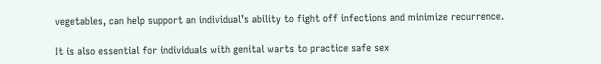vegetables, can help support an individual’s ability to fight off infections and minimize recurrence.

It is also essential for individuals with genital warts to practice safe sex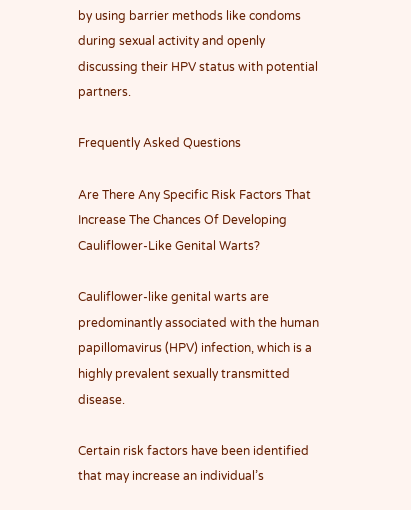by using barrier methods like condoms during sexual activity and openly discussing their HPV status with potential partners.

Frequently Asked Questions

Are There Any Specific Risk Factors That Increase The Chances Of Developing Cauliflower-Like Genital Warts?

Cauliflower-like genital warts are predominantly associated with the human papillomavirus (HPV) infection, which is a highly prevalent sexually transmitted disease.

Certain risk factors have been identified that may increase an individual’s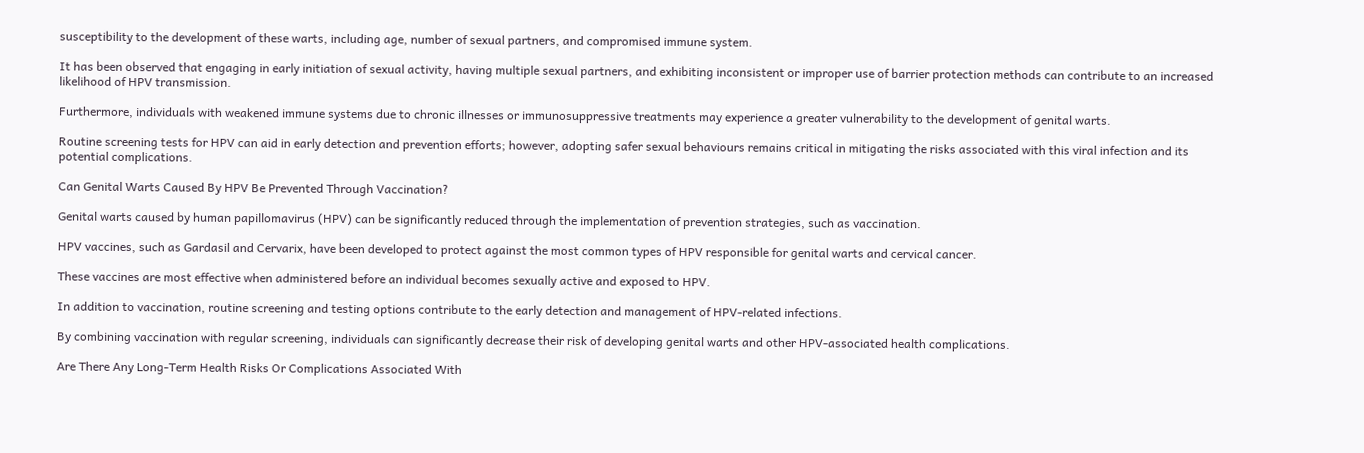susceptibility to the development of these warts, including age, number of sexual partners, and compromised immune system.

It has been observed that engaging in early initiation of sexual activity, having multiple sexual partners, and exhibiting inconsistent or improper use of barrier protection methods can contribute to an increased likelihood of HPV transmission.

Furthermore, individuals with weakened immune systems due to chronic illnesses or immunosuppressive treatments may experience a greater vulnerability to the development of genital warts.

Routine screening tests for HPV can aid in early detection and prevention efforts; however, adopting safer sexual behaviours remains critical in mitigating the risks associated with this viral infection and its potential complications.

Can Genital Warts Caused By HPV Be Prevented Through Vaccination?

Genital warts caused by human papillomavirus (HPV) can be significantly reduced through the implementation of prevention strategies, such as vaccination.

HPV vaccines, such as Gardasil and Cervarix, have been developed to protect against the most common types of HPV responsible for genital warts and cervical cancer.

These vaccines are most effective when administered before an individual becomes sexually active and exposed to HPV.

In addition to vaccination, routine screening and testing options contribute to the early detection and management of HPV-related infections.

By combining vaccination with regular screening, individuals can significantly decrease their risk of developing genital warts and other HPV-associated health complications.

Are There Any Long-Term Health Risks Or Complications Associated With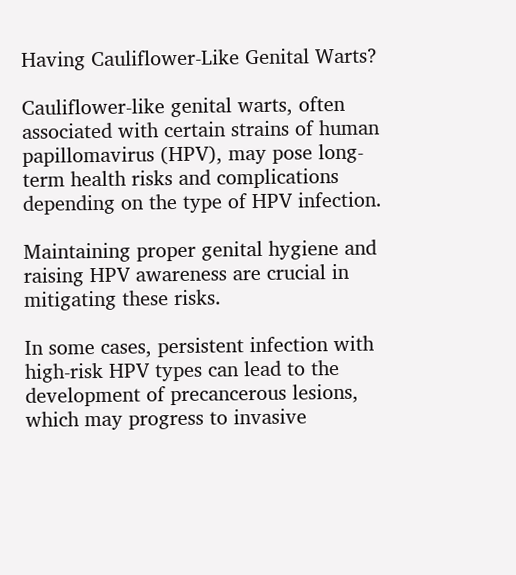Having Cauliflower-Like Genital Warts?

Cauliflower-like genital warts, often associated with certain strains of human papillomavirus (HPV), may pose long-term health risks and complications depending on the type of HPV infection.

Maintaining proper genital hygiene and raising HPV awareness are crucial in mitigating these risks.

In some cases, persistent infection with high-risk HPV types can lead to the development of precancerous lesions, which may progress to invasive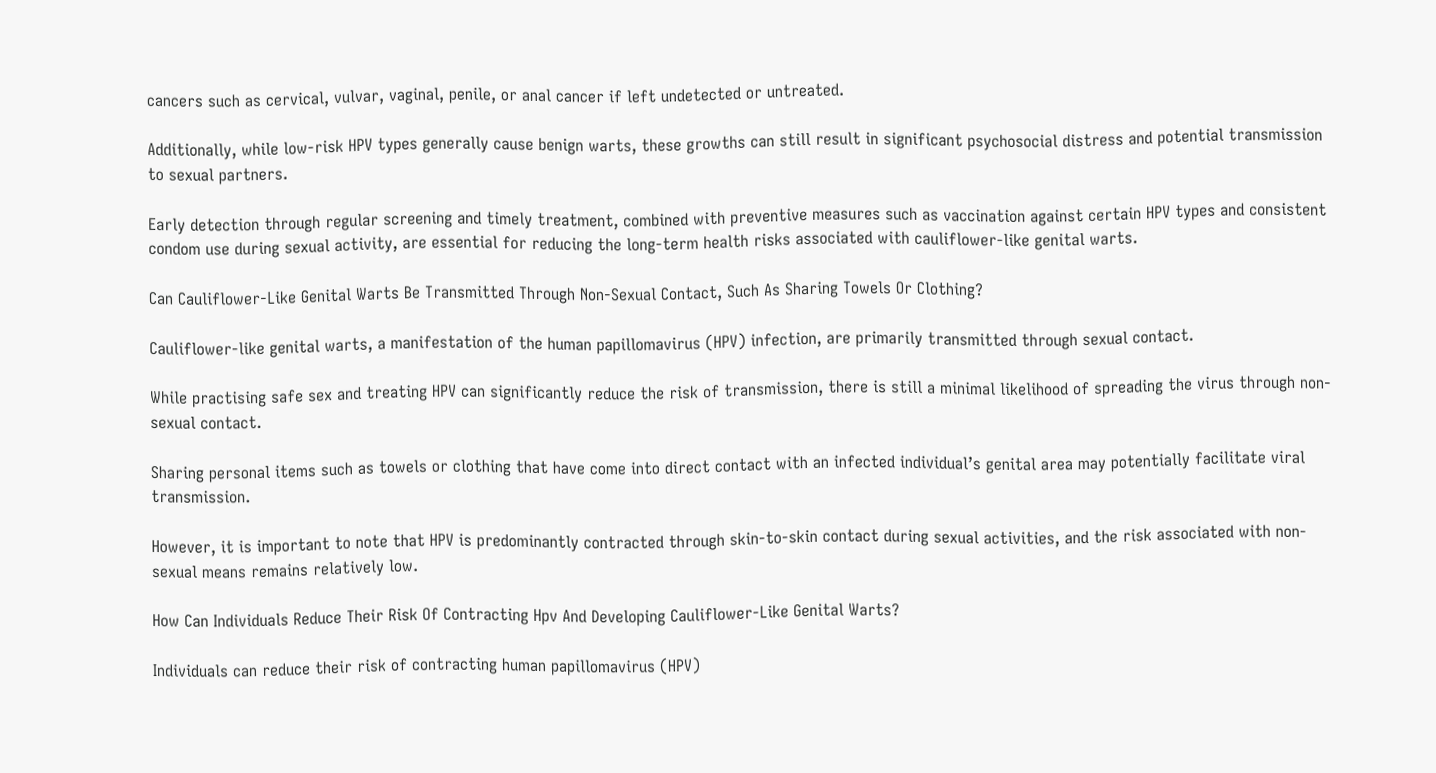cancers such as cervical, vulvar, vaginal, penile, or anal cancer if left undetected or untreated.

Additionally, while low-risk HPV types generally cause benign warts, these growths can still result in significant psychosocial distress and potential transmission to sexual partners.

Early detection through regular screening and timely treatment, combined with preventive measures such as vaccination against certain HPV types and consistent condom use during sexual activity, are essential for reducing the long-term health risks associated with cauliflower-like genital warts.

Can Cauliflower-Like Genital Warts Be Transmitted Through Non-Sexual Contact, Such As Sharing Towels Or Clothing?

Cauliflower-like genital warts, a manifestation of the human papillomavirus (HPV) infection, are primarily transmitted through sexual contact.

While practising safe sex and treating HPV can significantly reduce the risk of transmission, there is still a minimal likelihood of spreading the virus through non-sexual contact.

Sharing personal items such as towels or clothing that have come into direct contact with an infected individual’s genital area may potentially facilitate viral transmission.

However, it is important to note that HPV is predominantly contracted through skin-to-skin contact during sexual activities, and the risk associated with non-sexual means remains relatively low.

How Can Individuals Reduce Their Risk Of Contracting Hpv And Developing Cauliflower-Like Genital Warts?

Individuals can reduce their risk of contracting human papillomavirus (HPV)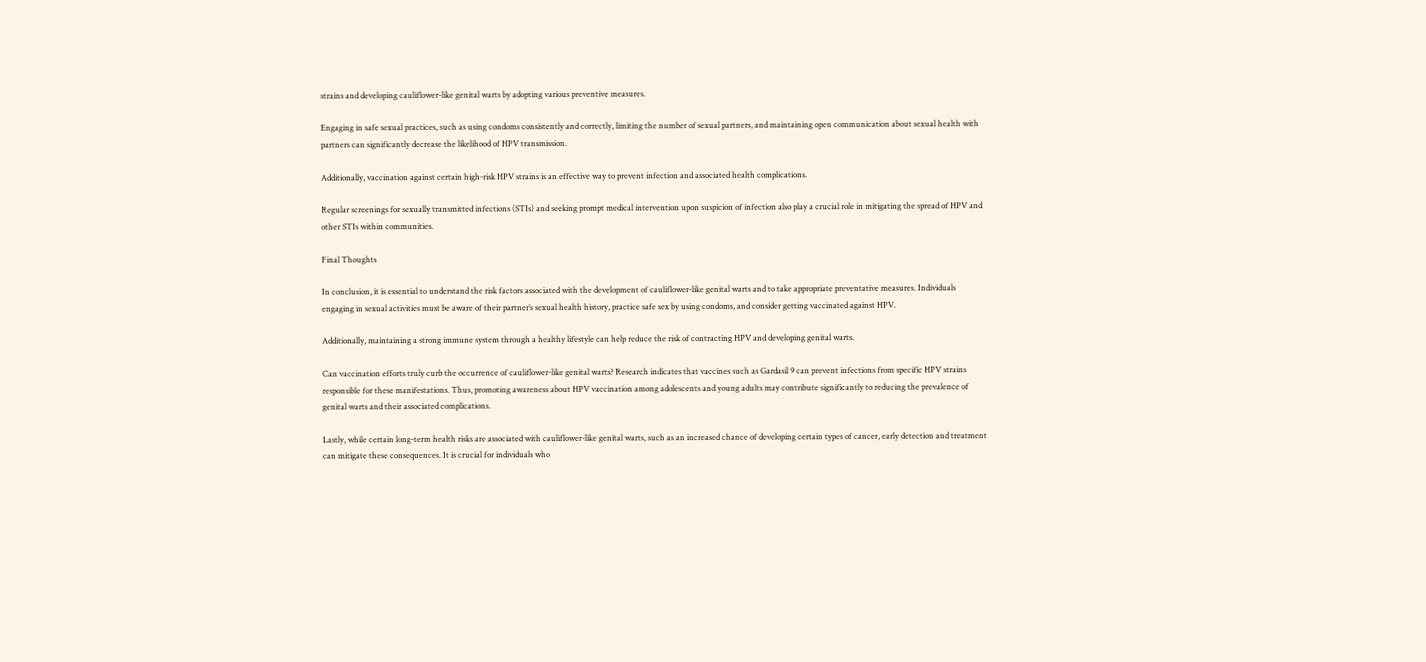strains and developing cauliflower-like genital warts by adopting various preventive measures.

Engaging in safe sexual practices, such as using condoms consistently and correctly, limiting the number of sexual partners, and maintaining open communication about sexual health with partners can significantly decrease the likelihood of HPV transmission.

Additionally, vaccination against certain high-risk HPV strains is an effective way to prevent infection and associated health complications.

Regular screenings for sexually transmitted infections (STIs) and seeking prompt medical intervention upon suspicion of infection also play a crucial role in mitigating the spread of HPV and other STIs within communities.

Final Thoughts

In conclusion, it is essential to understand the risk factors associated with the development of cauliflower-like genital warts and to take appropriate preventative measures. Individuals engaging in sexual activities must be aware of their partner’s sexual health history, practice safe sex by using condoms, and consider getting vaccinated against HPV.

Additionally, maintaining a strong immune system through a healthy lifestyle can help reduce the risk of contracting HPV and developing genital warts.

Can vaccination efforts truly curb the occurrence of cauliflower-like genital warts? Research indicates that vaccines such as Gardasil 9 can prevent infections from specific HPV strains responsible for these manifestations. Thus, promoting awareness about HPV vaccination among adolescents and young adults may contribute significantly to reducing the prevalence of genital warts and their associated complications.

Lastly, while certain long-term health risks are associated with cauliflower-like genital warts, such as an increased chance of developing certain types of cancer, early detection and treatment can mitigate these consequences. It is crucial for individuals who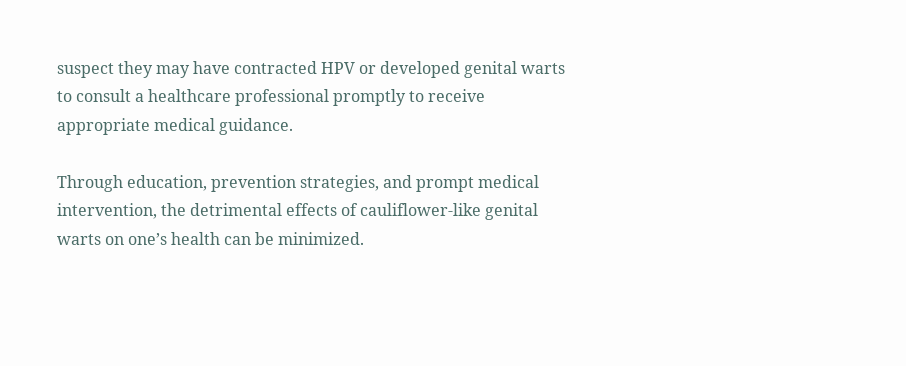suspect they may have contracted HPV or developed genital warts to consult a healthcare professional promptly to receive appropriate medical guidance.

Through education, prevention strategies, and prompt medical intervention, the detrimental effects of cauliflower-like genital warts on one’s health can be minimized.